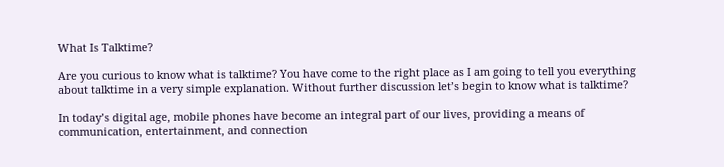What Is Talktime?

Are you curious to know what is talktime? You have come to the right place as I am going to tell you everything about talktime in a very simple explanation. Without further discussion let’s begin to know what is talktime?

In today’s digital age, mobile phones have become an integral part of our lives, providing a means of communication, entertainment, and connection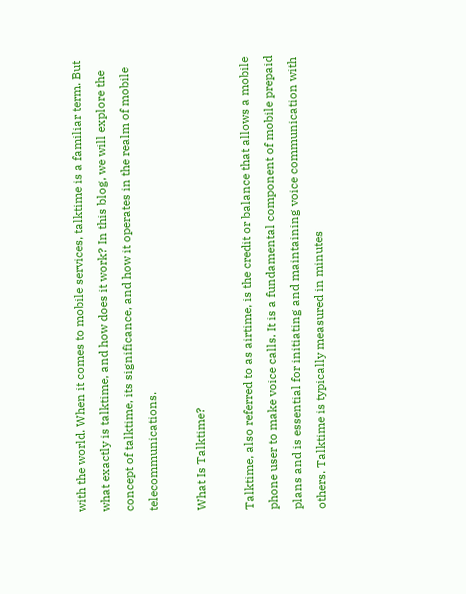with the world. When it comes to mobile services, talktime is a familiar term. But what exactly is talktime, and how does it work? In this blog, we will explore the concept of talktime, its significance, and how it operates in the realm of mobile telecommunications.

What Is Talktime?

Talktime, also referred to as airtime, is the credit or balance that allows a mobile phone user to make voice calls. It is a fundamental component of mobile prepaid plans and is essential for initiating and maintaining voice communication with others. Talktime is typically measured in minutes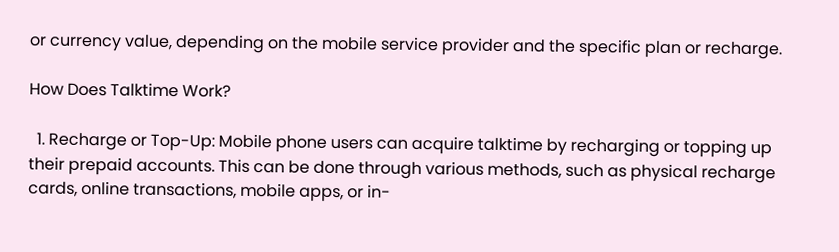or currency value, depending on the mobile service provider and the specific plan or recharge.

How Does Talktime Work?

  1. Recharge or Top-Up: Mobile phone users can acquire talktime by recharging or topping up their prepaid accounts. This can be done through various methods, such as physical recharge cards, online transactions, mobile apps, or in-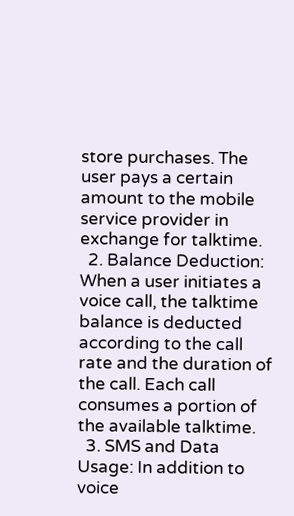store purchases. The user pays a certain amount to the mobile service provider in exchange for talktime.
  2. Balance Deduction: When a user initiates a voice call, the talktime balance is deducted according to the call rate and the duration of the call. Each call consumes a portion of the available talktime.
  3. SMS and Data Usage: In addition to voice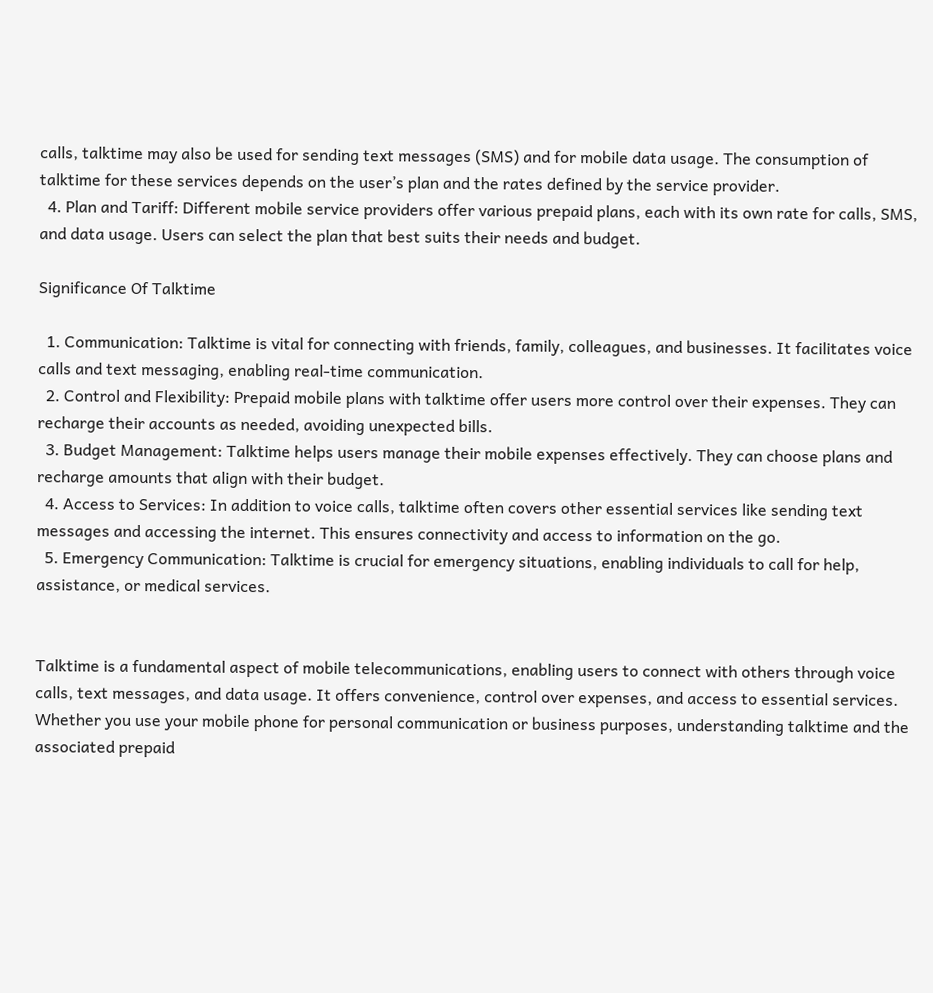calls, talktime may also be used for sending text messages (SMS) and for mobile data usage. The consumption of talktime for these services depends on the user’s plan and the rates defined by the service provider.
  4. Plan and Tariff: Different mobile service providers offer various prepaid plans, each with its own rate for calls, SMS, and data usage. Users can select the plan that best suits their needs and budget.

Significance Of Talktime

  1. Communication: Talktime is vital for connecting with friends, family, colleagues, and businesses. It facilitates voice calls and text messaging, enabling real-time communication.
  2. Control and Flexibility: Prepaid mobile plans with talktime offer users more control over their expenses. They can recharge their accounts as needed, avoiding unexpected bills.
  3. Budget Management: Talktime helps users manage their mobile expenses effectively. They can choose plans and recharge amounts that align with their budget.
  4. Access to Services: In addition to voice calls, talktime often covers other essential services like sending text messages and accessing the internet. This ensures connectivity and access to information on the go.
  5. Emergency Communication: Talktime is crucial for emergency situations, enabling individuals to call for help, assistance, or medical services.


Talktime is a fundamental aspect of mobile telecommunications, enabling users to connect with others through voice calls, text messages, and data usage. It offers convenience, control over expenses, and access to essential services. Whether you use your mobile phone for personal communication or business purposes, understanding talktime and the associated prepaid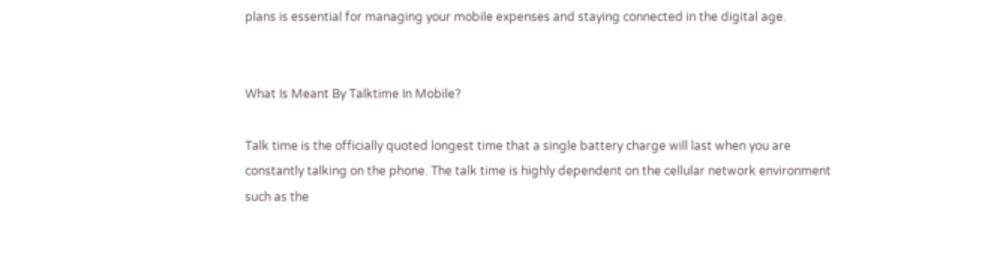plans is essential for managing your mobile expenses and staying connected in the digital age.


What Is Meant By Talktime In Mobile?

Talk time is the officially quoted longest time that a single battery charge will last when you are constantly talking on the phone. The talk time is highly dependent on the cellular network environment such as the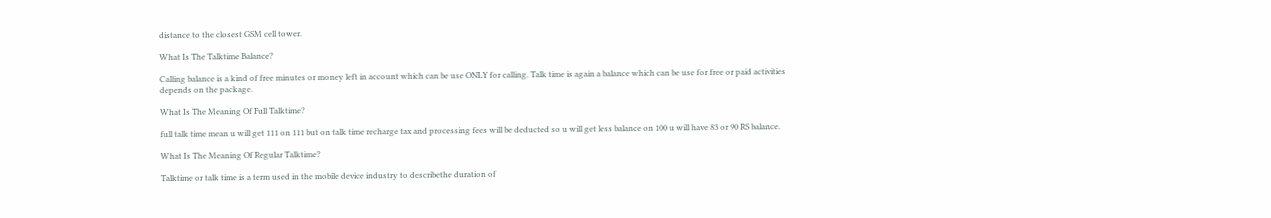distance to the closest GSM cell tower.

What Is The Talktime Balance?

Calling balance is a kind of free minutes or money left in account which can be use ONLY for calling. Talk time is again a balance which can be use for free or paid activities depends on the package.

What Is The Meaning Of Full Talktime?

full talk time mean u will get 111 on 111 but on talk time recharge tax and processing fees will be deducted so u will get less balance on 100 u will have 83 or 90 RS balance.

What Is The Meaning Of Regular Talktime?

Talktime or talk time is a term used in the mobile device industry to describethe duration of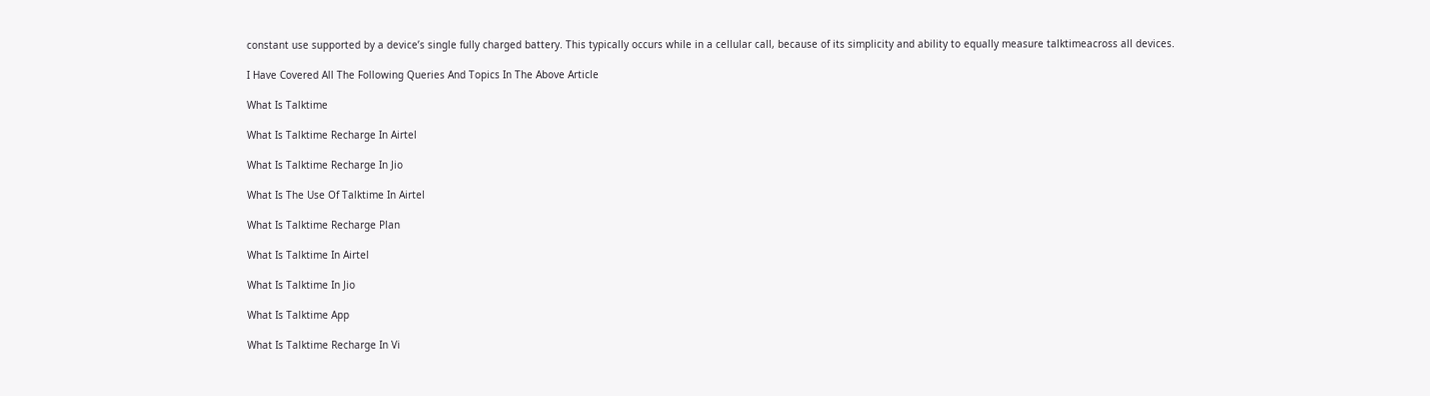constant use supported by a device’s single fully charged battery. This typically occurs while in a cellular call, because of its simplicity and ability to equally measure talktimeacross all devices.

I Have Covered All The Following Queries And Topics In The Above Article

What Is Talktime

What Is Talktime Recharge In Airtel

What Is Talktime Recharge In Jio

What Is The Use Of Talktime In Airtel

What Is Talktime Recharge Plan

What Is Talktime In Airtel

What Is Talktime In Jio

What Is Talktime App

What Is Talktime Recharge In Vi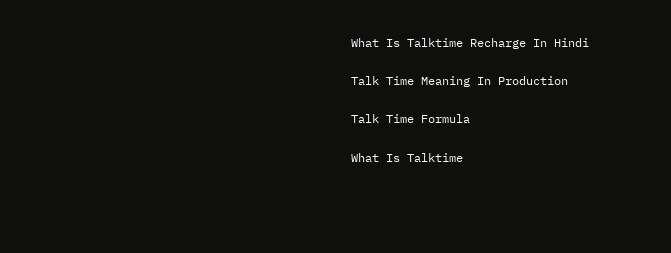What Is Talktime Recharge In Hindi

Talk Time Meaning In Production

Talk Time Formula

What Is Talktime